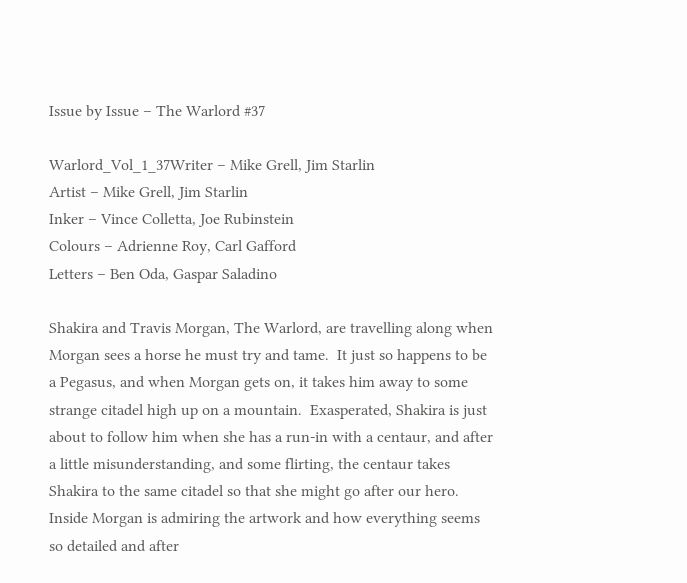Issue by Issue – The Warlord #37

Warlord_Vol_1_37Writer – Mike Grell, Jim Starlin
Artist – Mike Grell, Jim Starlin
Inker – Vince Colletta, Joe Rubinstein
Colours – Adrienne Roy, Carl Gafford
Letters – Ben Oda, Gaspar Saladino

Shakira and Travis Morgan, The Warlord, are travelling along when Morgan sees a horse he must try and tame.  It just so happens to be a Pegasus, and when Morgan gets on, it takes him away to some strange citadel high up on a mountain.  Exasperated, Shakira is just about to follow him when she has a run-in with a centaur, and after a little misunderstanding, and some flirting, the centaur takes Shakira to the same citadel so that she might go after our hero.  Inside Morgan is admiring the artwork and how everything seems so detailed and after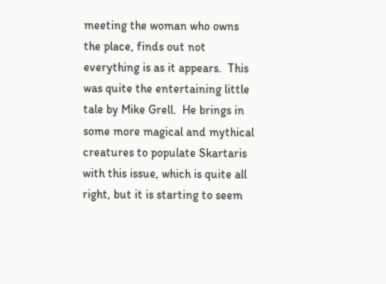meeting the woman who owns the place, finds out not everything is as it appears.  This was quite the entertaining little tale by Mike Grell.  He brings in some more magical and mythical creatures to populate Skartaris with this issue, which is quite all right, but it is starting to seem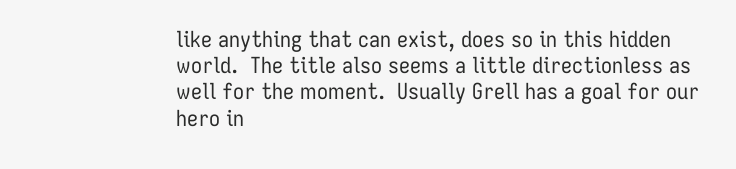like anything that can exist, does so in this hidden world.  The title also seems a little directionless as well for the moment.  Usually Grell has a goal for our hero in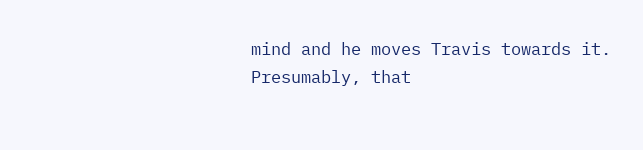mind and he moves Travis towards it.  Presumably, that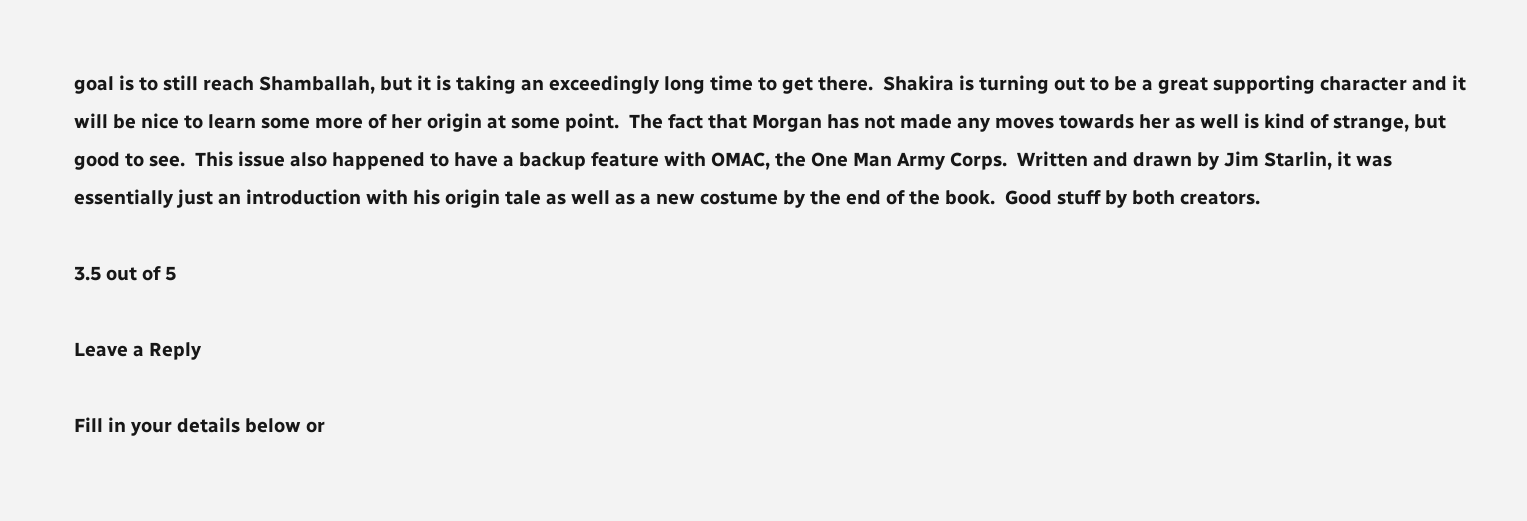goal is to still reach Shamballah, but it is taking an exceedingly long time to get there.  Shakira is turning out to be a great supporting character and it will be nice to learn some more of her origin at some point.  The fact that Morgan has not made any moves towards her as well is kind of strange, but good to see.  This issue also happened to have a backup feature with OMAC, the One Man Army Corps.  Written and drawn by Jim Starlin, it was essentially just an introduction with his origin tale as well as a new costume by the end of the book.  Good stuff by both creators.

3.5 out of 5

Leave a Reply

Fill in your details below or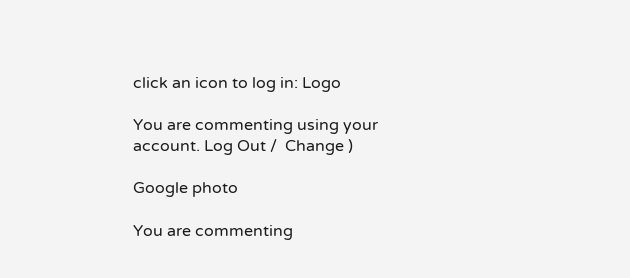click an icon to log in: Logo

You are commenting using your account. Log Out /  Change )

Google photo

You are commenting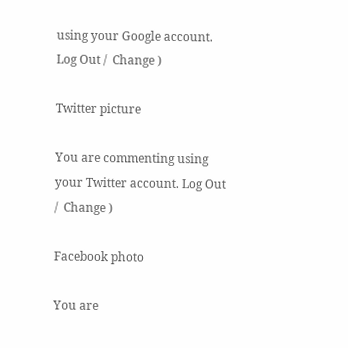using your Google account. Log Out /  Change )

Twitter picture

You are commenting using your Twitter account. Log Out /  Change )

Facebook photo

You are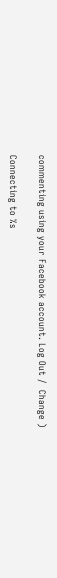commenting using your Facebook account. Log Out /  Change )

Connecting to %s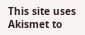This site uses Akismet to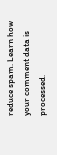reduce spam. Learn how your comment data is processed.